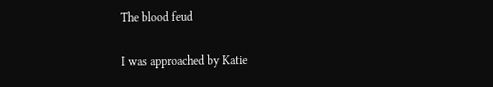The blood feud

I was approached by Katie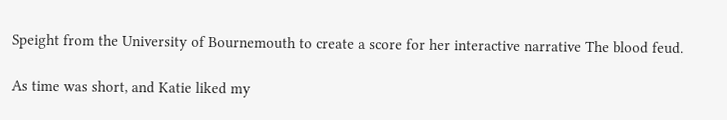Speight from the University of Bournemouth to create a score for her interactive narrative The blood feud.

As time was short, and Katie liked my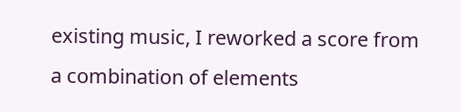existing music, I reworked a score from a combination of elements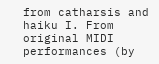from catharsis and haiku I. From original MIDI performances (by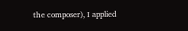the composer), I applied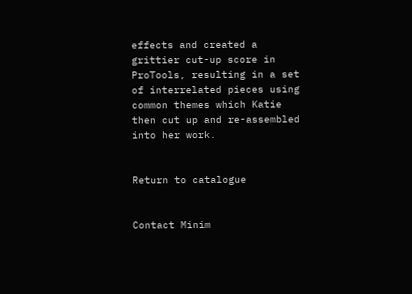effects and created a grittier cut-up score in ProTools, resulting in a set of interrelated pieces using common themes which Katie then cut up and re-assembled into her work.


Return to catalogue


Contact Minim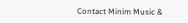Contact Minim Music &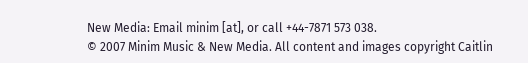New Media: Email minim [at], or call +44-7871 573 038.
© 2007 Minim Music & New Media. All content and images copyright Caitlin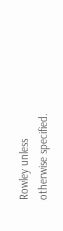Rowley unless otherwise specified.